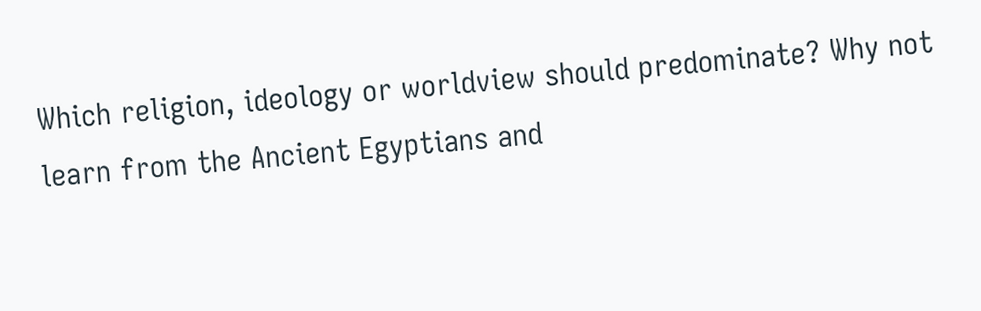Which religion, ideology or worldview should predominate? Why not learn from the Ancient Egyptians and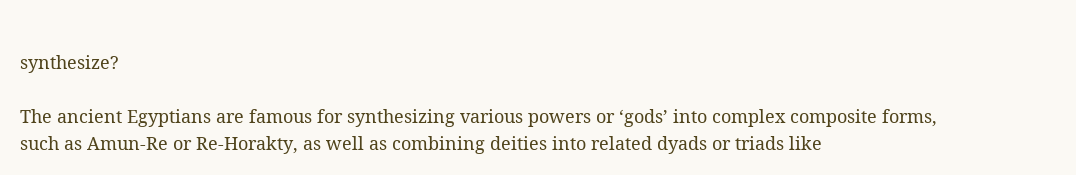synthesize?

The ancient Egyptians are famous for synthesizing various powers or ‘gods’ into complex composite forms, such as Amun-Re or Re-Horakty, as well as combining deities into related dyads or triads like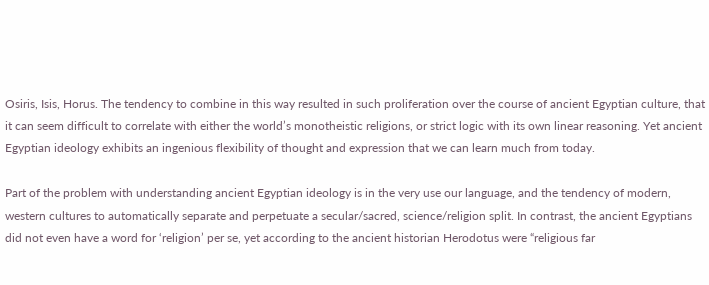Osiris, Isis, Horus. The tendency to combine in this way resulted in such proliferation over the course of ancient Egyptian culture, that it can seem difficult to correlate with either the world’s monotheistic religions, or strict logic with its own linear reasoning. Yet ancient Egyptian ideology exhibits an ingenious flexibility of thought and expression that we can learn much from today.

Part of the problem with understanding ancient Egyptian ideology is in the very use our language, and the tendency of modern, western cultures to automatically separate and perpetuate a secular/sacred, science/religion split. In contrast, the ancient Egyptians did not even have a word for ‘religion’ per se, yet according to the ancient historian Herodotus were “religious far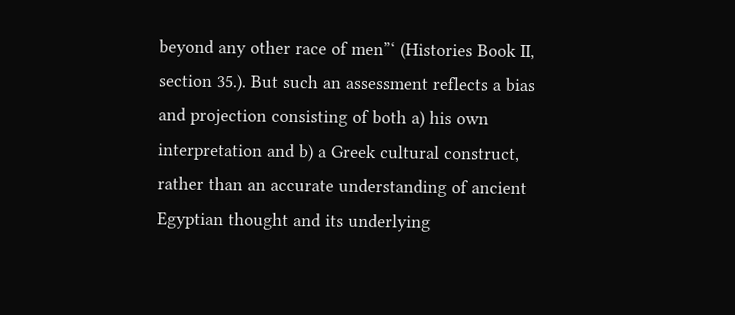beyond any other race of men”‘ (Histories Book II, section 35.). But such an assessment reflects a bias and projection consisting of both a) his own interpretation and b) a Greek cultural construct, rather than an accurate understanding of ancient Egyptian thought and its underlying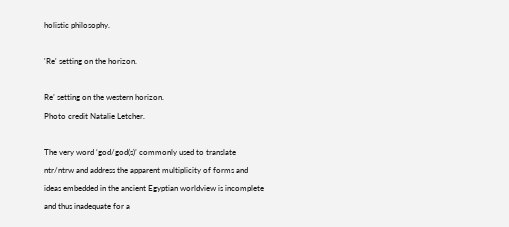holistic philosophy.

'Re' setting on the horizon.

Re’ setting on the western horizon.
Photo credit Natalie Letcher.

The very word ‘god/god(s)’ commonly used to translate ntr/ntrw and address the apparent multiplicity of forms and ideas embedded in the ancient Egyptian worldview is incomplete and thus inadequate for a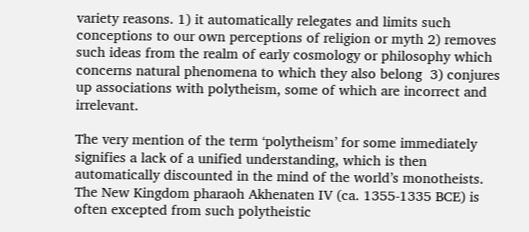variety reasons. 1) it automatically relegates and limits such conceptions to our own perceptions of religion or myth 2) removes such ideas from the realm of early cosmology or philosophy which concerns natural phenomena to which they also belong  3) conjures up associations with polytheism, some of which are incorrect and irrelevant.

The very mention of the term ‘polytheism’ for some immediately signifies a lack of a unified understanding, which is then automatically discounted in the mind of the world’s monotheists. The New Kingdom pharaoh Akhenaten IV (ca. 1355-1335 BCE) is often excepted from such polytheistic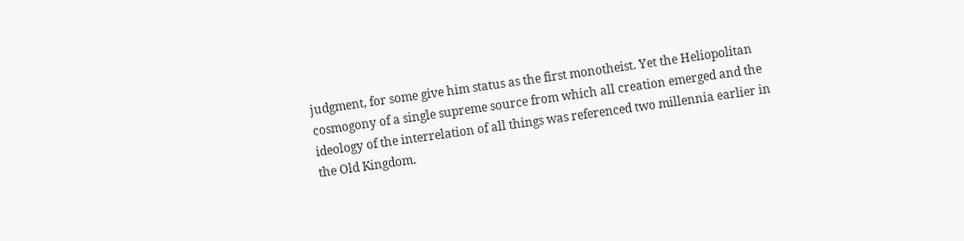judgment, for some give him status as the first monotheist. Yet the Heliopolitan cosmogony of a single supreme source from which all creation emerged and the ideology of the interrelation of all things was referenced two millennia earlier in the Old Kingdom.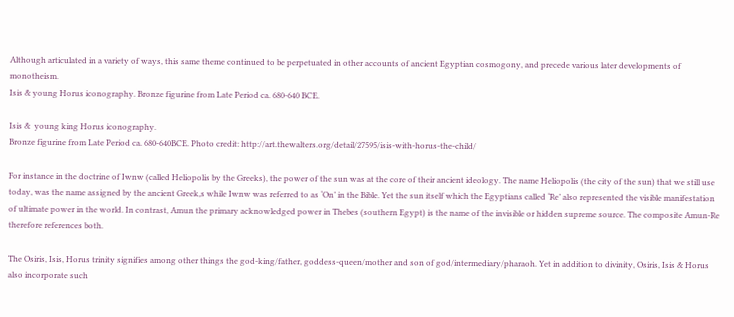Although articulated in a variety of ways, this same theme continued to be perpetuated in other accounts of ancient Egyptian cosmogony, and precede various later developments of monotheism.
Isis & young Horus iconography. Bronze figurine from Late Period ca. 680-640 BCE.

Isis &  young king Horus iconography.
Bronze figurine from Late Period ca. 680-640BCE. Photo credit: http://art.thewalters.org/detail/27595/isis-with-horus-the-child/

For instance in the doctrine of Iwnw (called Heliopolis by the Greeks), the power of the sun was at the core of their ancient ideology. The name Heliopolis (the city of the sun) that we still use today, was the name assigned by the ancient Greek,s while Iwnw was referred to as ‘On’ in the Bible. Yet the sun itself which the Egyptians called ‘Re’ also represented the visible manifestation of ultimate power in the world. In contrast, Amun the primary acknowledged power in Thebes (southern Egypt) is the name of the invisible or hidden supreme source. The composite Amun-Re therefore references both.

The Osiris, Isis, Horus trinity signifies among other things the god-king/father, goddess-queen/mother and son of god/intermediary/pharaoh. Yet in addition to divinity, Osiris, Isis & Horus also incorporate such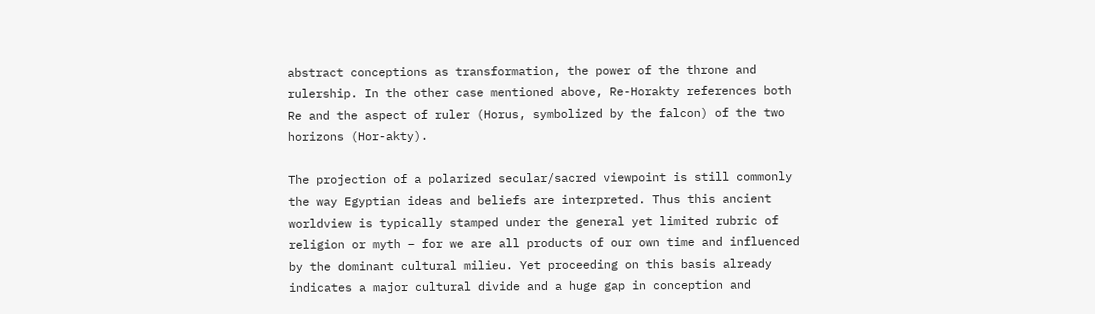abstract conceptions as transformation, the power of the throne and rulership. In the other case mentioned above, Re-Horakty references both Re and the aspect of ruler (Horus, symbolized by the falcon) of the two horizons (Hor-akty).

The projection of a polarized secular/sacred viewpoint is still commonly the way Egyptian ideas and beliefs are interpreted. Thus this ancient worldview is typically stamped under the general yet limited rubric of religion or myth – for we are all products of our own time and influenced by the dominant cultural milieu. Yet proceeding on this basis already indicates a major cultural divide and a huge gap in conception and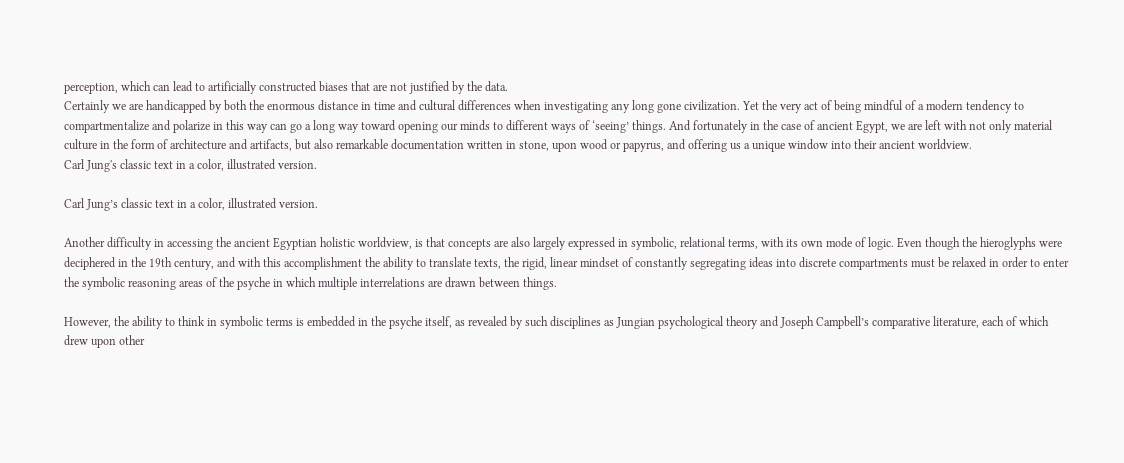perception, which can lead to artificially constructed biases that are not justified by the data.
Certainly we are handicapped by both the enormous distance in time and cultural differences when investigating any long gone civilization. Yet the very act of being mindful of a modern tendency to compartmentalize and polarize in this way can go a long way toward opening our minds to different ways of ‘seeing’ things. And fortunately in the case of ancient Egypt, we are left with not only material culture in the form of architecture and artifacts, but also remarkable documentation written in stone, upon wood or papyrus, and offering us a unique window into their ancient worldview.
Carl Jung's classic text in a color, illustrated version.

Carl Jung’s classic text in a color, illustrated version.

Another difficulty in accessing the ancient Egyptian holistic worldview, is that concepts are also largely expressed in symbolic, relational terms, with its own mode of logic. Even though the hieroglyphs were deciphered in the 19th century, and with this accomplishment the ability to translate texts, the rigid, linear mindset of constantly segregating ideas into discrete compartments must be relaxed in order to enter the symbolic reasoning areas of the psyche in which multiple interrelations are drawn between things.

However, the ability to think in symbolic terms is embedded in the psyche itself, as revealed by such disciplines as Jungian psychological theory and Joseph Campbell’s comparative literature, each of which drew upon other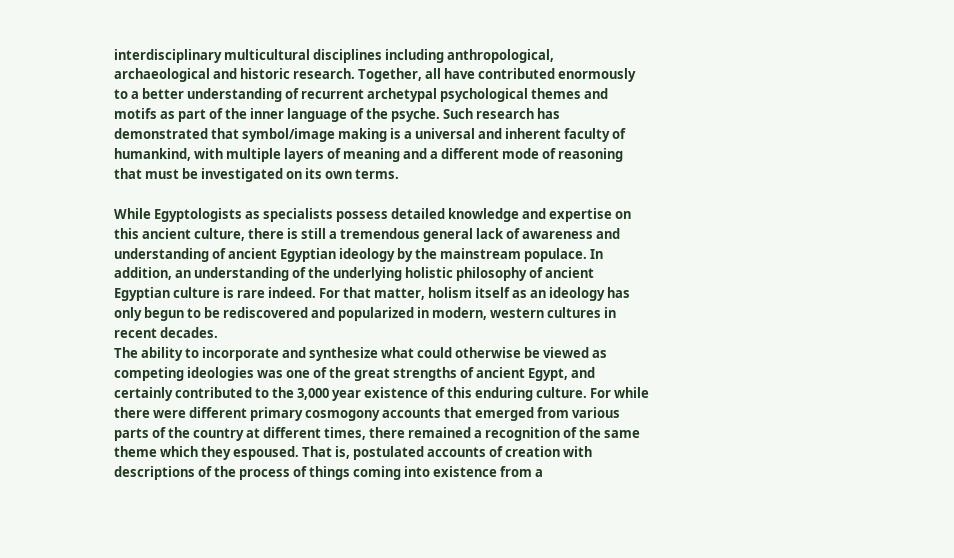interdisciplinary multicultural disciplines including anthropological, archaeological and historic research. Together, all have contributed enormously to a better understanding of recurrent archetypal psychological themes and motifs as part of the inner language of the psyche. Such research has demonstrated that symbol/image making is a universal and inherent faculty of humankind, with multiple layers of meaning and a different mode of reasoning that must be investigated on its own terms.

While Egyptologists as specialists possess detailed knowledge and expertise on this ancient culture, there is still a tremendous general lack of awareness and understanding of ancient Egyptian ideology by the mainstream populace. In addition, an understanding of the underlying holistic philosophy of ancient Egyptian culture is rare indeed. For that matter, holism itself as an ideology has only begun to be rediscovered and popularized in modern, western cultures in recent decades.
The ability to incorporate and synthesize what could otherwise be viewed as competing ideologies was one of the great strengths of ancient Egypt, and certainly contributed to the 3,000 year existence of this enduring culture. For while there were different primary cosmogony accounts that emerged from various parts of the country at different times, there remained a recognition of the same theme which they espoused. That is, postulated accounts of creation with descriptions of the process of things coming into existence from a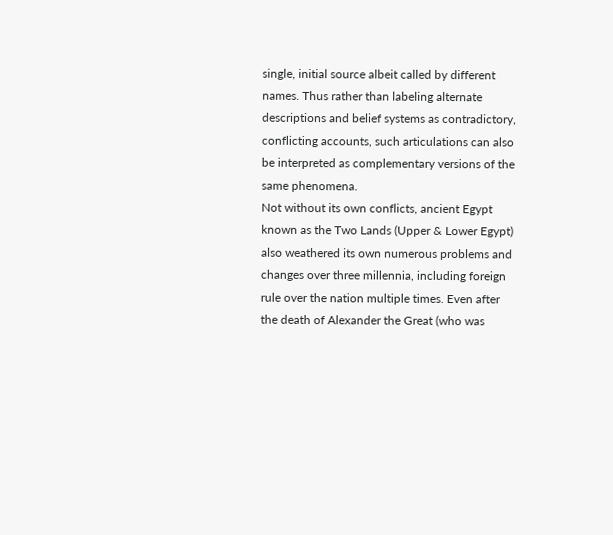single, initial source albeit called by different names. Thus rather than labeling alternate descriptions and belief systems as contradictory, conflicting accounts, such articulations can also be interpreted as complementary versions of the same phenomena.
Not without its own conflicts, ancient Egypt known as the Two Lands (Upper & Lower Egypt) also weathered its own numerous problems and changes over three millennia, including foreign rule over the nation multiple times. Even after the death of Alexander the Great (who was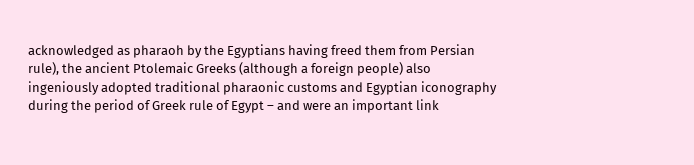acknowledged as pharaoh by the Egyptians having freed them from Persian rule), the ancient Ptolemaic Greeks (although a foreign people) also ingeniously adopted traditional pharaonic customs and Egyptian iconography during the period of Greek rule of Egypt – and were an important link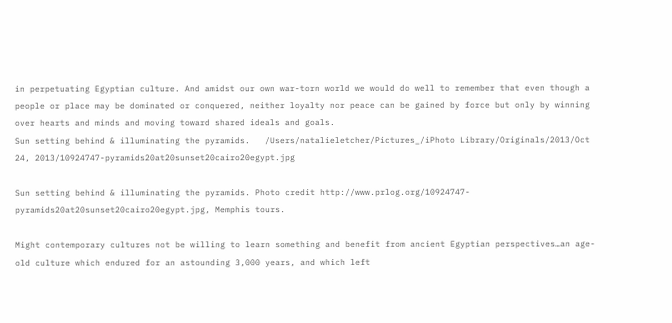in perpetuating Egyptian culture. And amidst our own war-torn world we would do well to remember that even though a people or place may be dominated or conquered, neither loyalty nor peace can be gained by force but only by winning over hearts and minds and moving toward shared ideals and goals.
Sun setting behind & illuminating the pyramids.   /Users/natalieletcher/Pictures_/iPhoto Library/Originals/2013/Oct 24, 2013/10924747-pyramids20at20sunset20cairo20egypt.jpg

Sun setting behind & illuminating the pyramids. Photo credit http://www.prlog.org/10924747-pyramids20at20sunset20cairo20egypt.jpg, Memphis tours.

Might contemporary cultures not be willing to learn something and benefit from ancient Egyptian perspectives…an age-old culture which endured for an astounding 3,000 years, and which left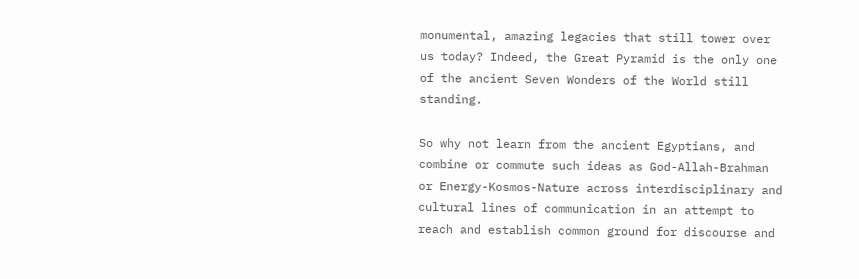monumental, amazing legacies that still tower over us today? Indeed, the Great Pyramid is the only one of the ancient Seven Wonders of the World still standing.

So why not learn from the ancient Egyptians, and combine or commute such ideas as God-Allah-Brahman or Energy-Kosmos-Nature across interdisciplinary and cultural lines of communication in an attempt to reach and establish common ground for discourse and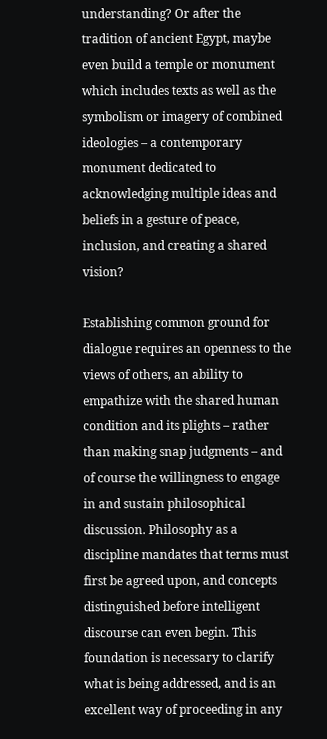understanding? Or after the tradition of ancient Egypt, maybe even build a temple or monument which includes texts as well as the symbolism or imagery of combined ideologies – a contemporary monument dedicated to acknowledging multiple ideas and beliefs in a gesture of peace, inclusion, and creating a shared vision?

Establishing common ground for dialogue requires an openness to the views of others, an ability to empathize with the shared human condition and its plights – rather than making snap judgments – and of course the willingness to engage in and sustain philosophical discussion. Philosophy as a discipline mandates that terms must first be agreed upon, and concepts distinguished before intelligent discourse can even begin. This foundation is necessary to clarify what is being addressed, and is an excellent way of proceeding in any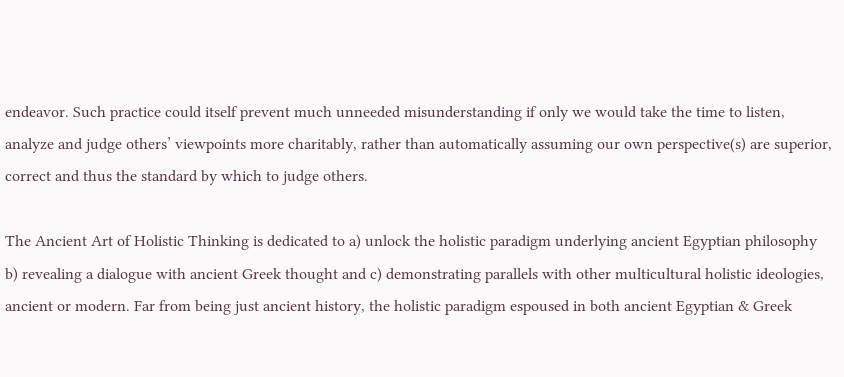endeavor. Such practice could itself prevent much unneeded misunderstanding if only we would take the time to listen, analyze and judge others’ viewpoints more charitably, rather than automatically assuming our own perspective(s) are superior, correct and thus the standard by which to judge others.

The Ancient Art of Holistic Thinking is dedicated to a) unlock the holistic paradigm underlying ancient Egyptian philosophy b) revealing a dialogue with ancient Greek thought and c) demonstrating parallels with other multicultural holistic ideologies, ancient or modern. Far from being just ancient history, the holistic paradigm espoused in both ancient Egyptian & Greek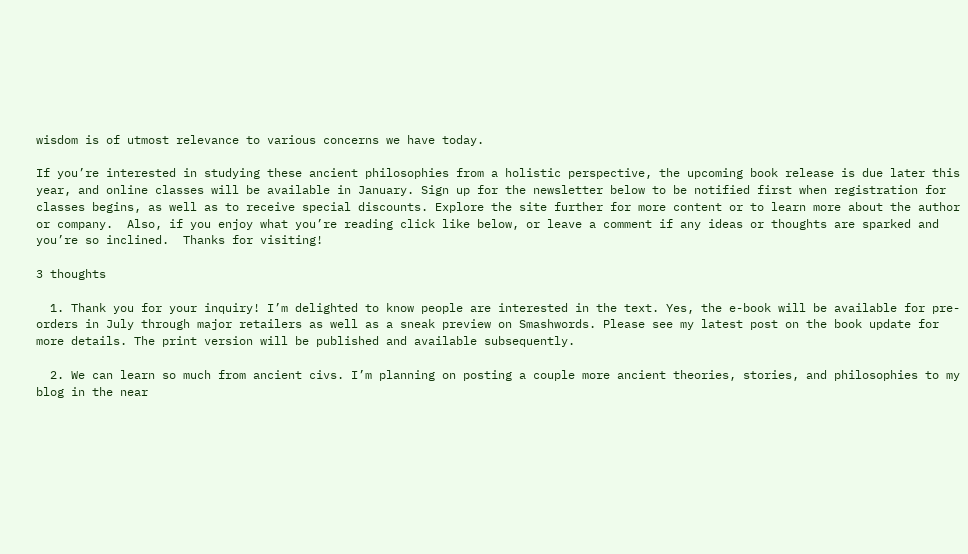wisdom is of utmost relevance to various concerns we have today.

If you’re interested in studying these ancient philosophies from a holistic perspective, the upcoming book release is due later this year, and online classes will be available in January. Sign up for the newsletter below to be notified first when registration for classes begins, as well as to receive special discounts. Explore the site further for more content or to learn more about the author or company.  Also, if you enjoy what you’re reading click like below, or leave a comment if any ideas or thoughts are sparked and you’re so inclined.  Thanks for visiting!

3 thoughts

  1. Thank you for your inquiry! I’m delighted to know people are interested in the text. Yes, the e-book will be available for pre-orders in July through major retailers as well as a sneak preview on Smashwords. Please see my latest post on the book update for more details. The print version will be published and available subsequently.

  2. We can learn so much from ancient civs. I’m planning on posting a couple more ancient theories, stories, and philosophies to my blog in the near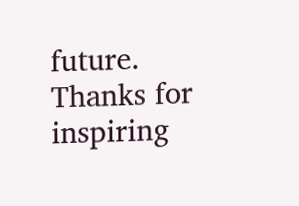future. Thanks for inspiring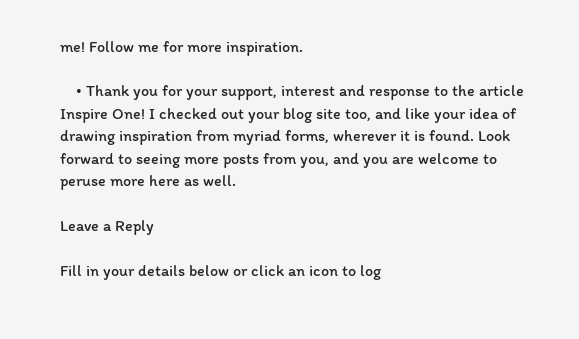me! Follow me for more inspiration.

    • Thank you for your support, interest and response to the article Inspire One! I checked out your blog site too, and like your idea of drawing inspiration from myriad forms, wherever it is found. Look forward to seeing more posts from you, and you are welcome to peruse more here as well.

Leave a Reply

Fill in your details below or click an icon to log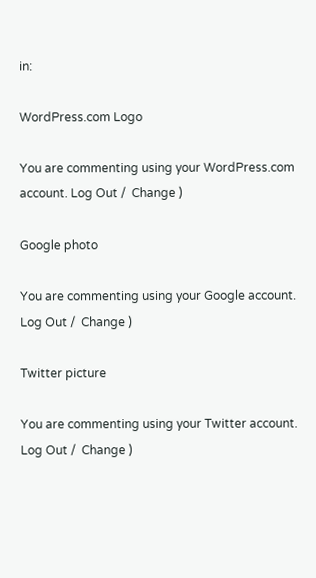in:

WordPress.com Logo

You are commenting using your WordPress.com account. Log Out /  Change )

Google photo

You are commenting using your Google account. Log Out /  Change )

Twitter picture

You are commenting using your Twitter account. Log Out /  Change )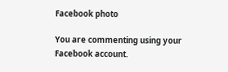Facebook photo

You are commenting using your Facebook account.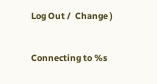Log Out /  Change )

Connecting to %s